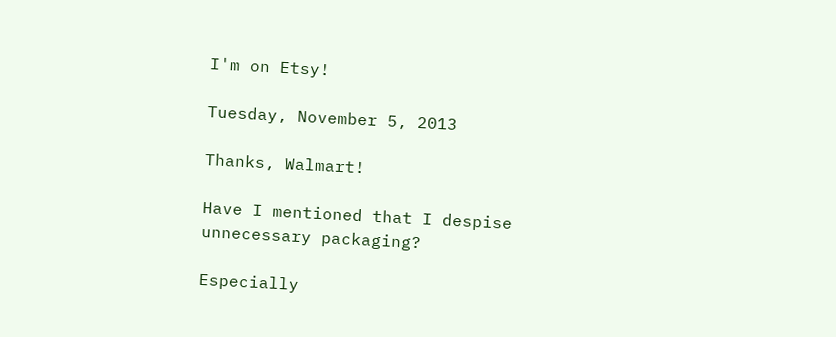I'm on Etsy!

Tuesday, November 5, 2013

Thanks, Walmart!

Have I mentioned that I despise unnecessary packaging?

Especially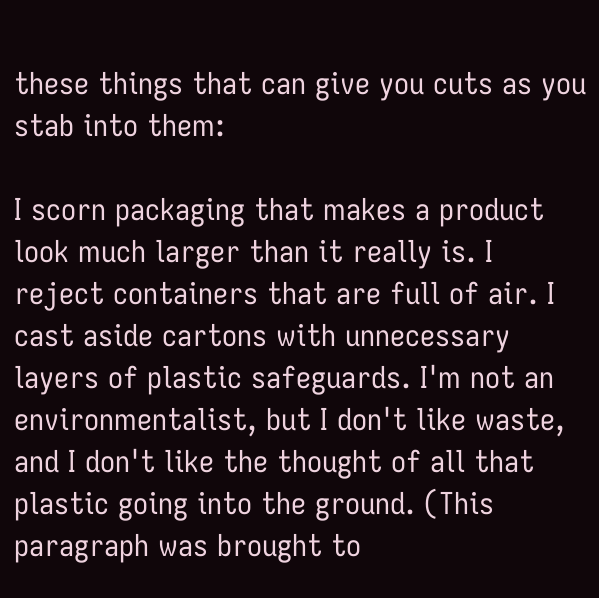these things that can give you cuts as you stab into them:

I scorn packaging that makes a product look much larger than it really is. I reject containers that are full of air. I cast aside cartons with unnecessary layers of plastic safeguards. I'm not an environmentalist, but I don't like waste, and I don't like the thought of all that plastic going into the ground. (This paragraph was brought to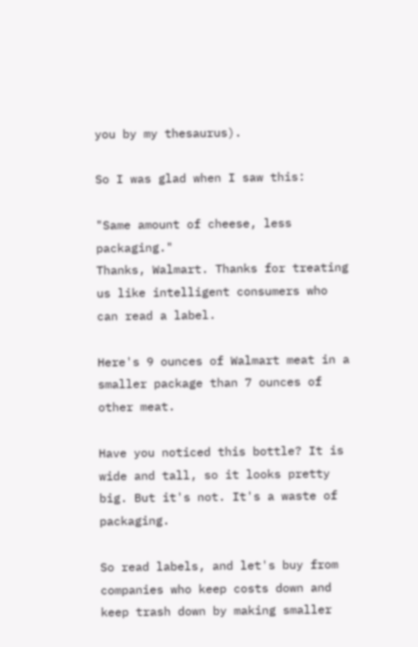you by my thesaurus).

So I was glad when I saw this:

"Same amount of cheese, less packaging."
Thanks, Walmart. Thanks for treating us like intelligent consumers who can read a label.

Here's 9 ounces of Walmart meat in a smaller package than 7 ounces of other meat.

Have you noticed this bottle? It is wide and tall, so it looks pretty big. But it's not. It's a waste of packaging.

So read labels, and let's buy from companies who keep costs down and keep trash down by making smaller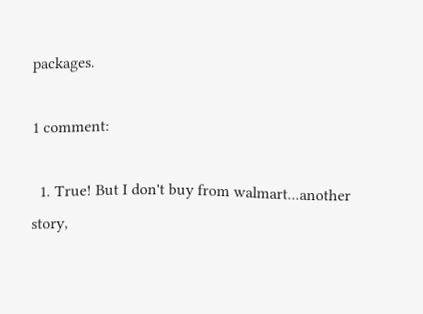packages.

1 comment:

  1. True! But I don't buy from walmart...another story,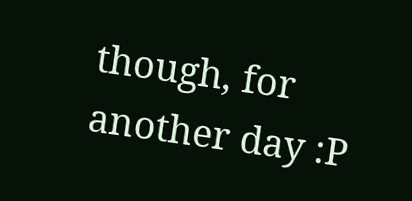though, for another day :P